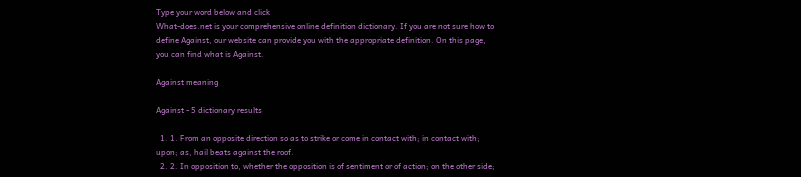Type your word below and click
What-does.net is your comprehensive online definition dictionary. If you are not sure how to define Against, our website can provide you with the appropriate definition. On this page, you can find what is Against.

Against meaning

Against - 5 dictionary results

  1. 1. From an opposite direction so as to strike or come in contact with; in contact with; upon; as, hail beats against the roof.
  2. 2. In opposition to, whether the opposition is of sentiment or of action; on the other side;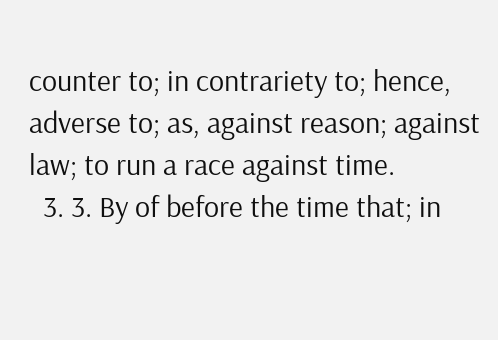counter to; in contrariety to; hence, adverse to; as, against reason; against law; to run a race against time.
  3. 3. By of before the time that; in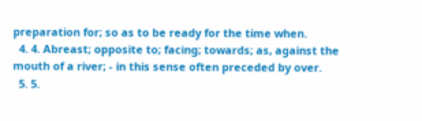preparation for; so as to be ready for the time when.
  4. 4. Abreast; opposite to; facing; towards; as, against the mouth of a river; - in this sense often preceded by over.
  5. 5.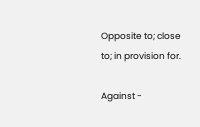Opposite to; close to; in provision for.

Against -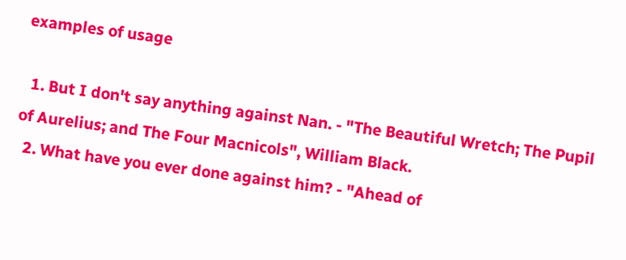examples of usage

  1. But I don't say anything against Nan. - "The Beautiful Wretch; The Pupil of Aurelius; and The Four Macnicols", William Black.
  2. What have you ever done against him? - "Ahead of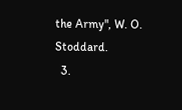the Army", W. O. Stoddard.
  3.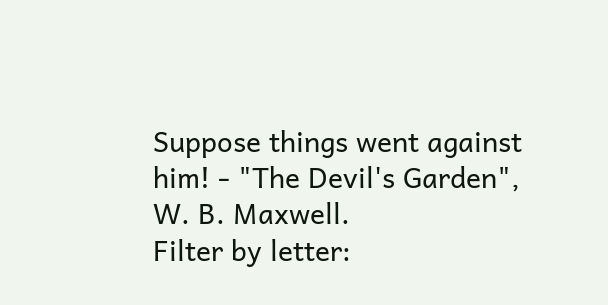Suppose things went against him! - "The Devil's Garden", W. B. Maxwell.
Filter by letter: